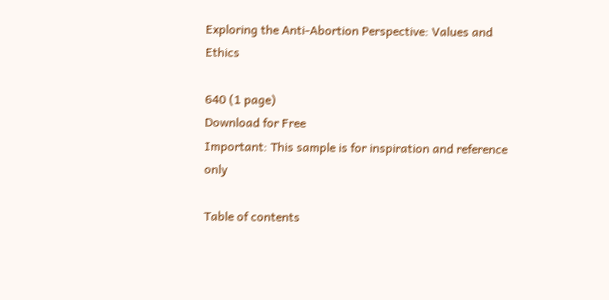Exploring the Anti-Abortion Perspective: Values and Ethics

640 (1 page)
Download for Free
Important: This sample is for inspiration and reference only

Table of contents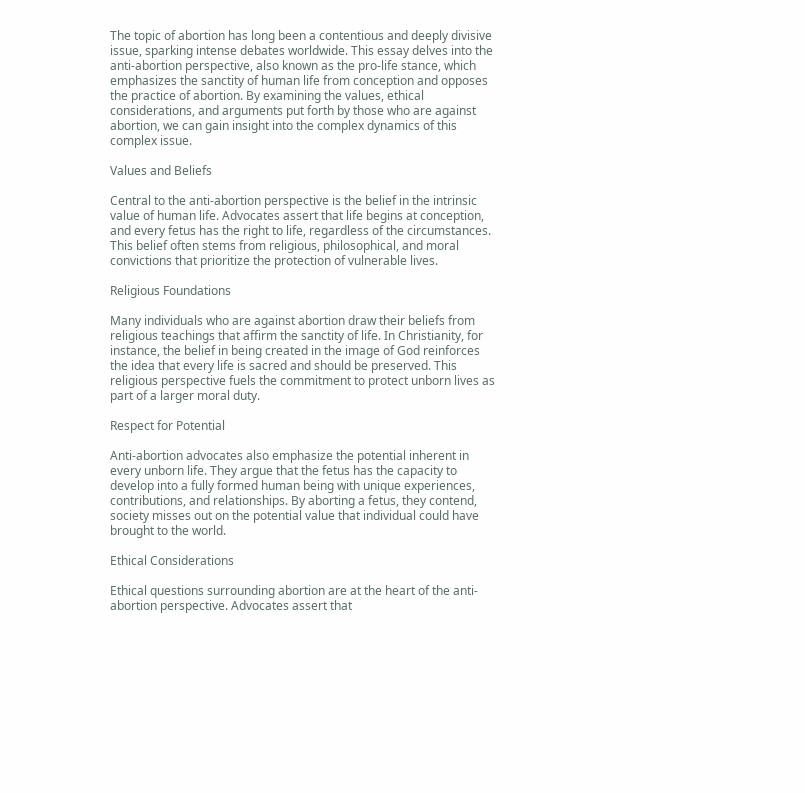The topic of abortion has long been a contentious and deeply divisive issue, sparking intense debates worldwide. This essay delves into the anti-abortion perspective, also known as the pro-life stance, which emphasizes the sanctity of human life from conception and opposes the practice of abortion. By examining the values, ethical considerations, and arguments put forth by those who are against abortion, we can gain insight into the complex dynamics of this complex issue.

Values and Beliefs

Central to the anti-abortion perspective is the belief in the intrinsic value of human life. Advocates assert that life begins at conception, and every fetus has the right to life, regardless of the circumstances. This belief often stems from religious, philosophical, and moral convictions that prioritize the protection of vulnerable lives.

Religious Foundations

Many individuals who are against abortion draw their beliefs from religious teachings that affirm the sanctity of life. In Christianity, for instance, the belief in being created in the image of God reinforces the idea that every life is sacred and should be preserved. This religious perspective fuels the commitment to protect unborn lives as part of a larger moral duty.

Respect for Potential

Anti-abortion advocates also emphasize the potential inherent in every unborn life. They argue that the fetus has the capacity to develop into a fully formed human being with unique experiences, contributions, and relationships. By aborting a fetus, they contend, society misses out on the potential value that individual could have brought to the world.

Ethical Considerations

Ethical questions surrounding abortion are at the heart of the anti-abortion perspective. Advocates assert that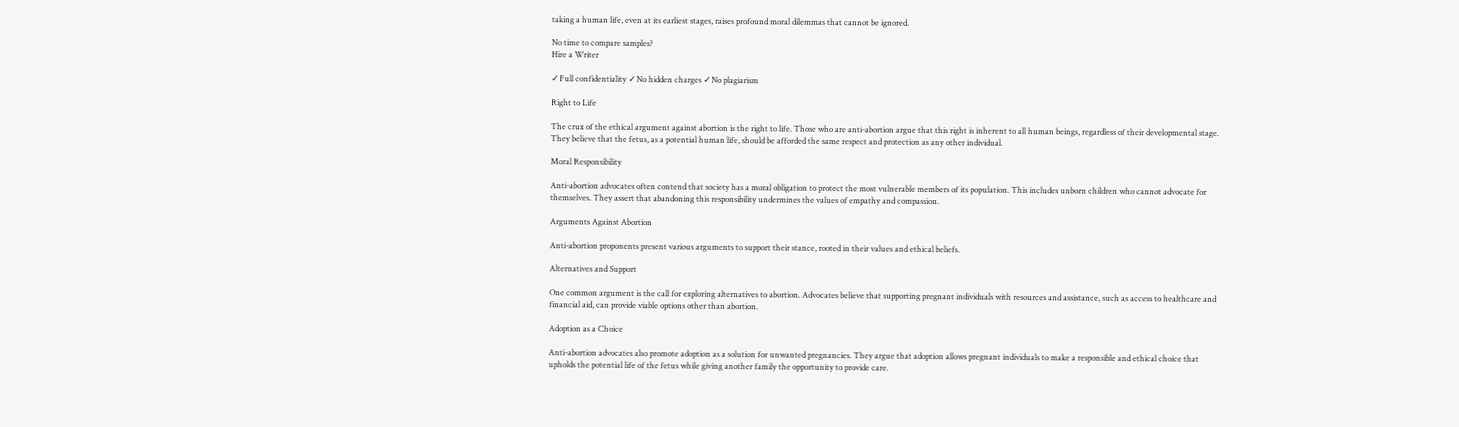taking a human life, even at its earliest stages, raises profound moral dilemmas that cannot be ignored.

No time to compare samples?
Hire a Writer

✓Full confidentiality ✓No hidden charges ✓No plagiarism

Right to Life

The crux of the ethical argument against abortion is the right to life. Those who are anti-abortion argue that this right is inherent to all human beings, regardless of their developmental stage. They believe that the fetus, as a potential human life, should be afforded the same respect and protection as any other individual.

Moral Responsibility

Anti-abortion advocates often contend that society has a moral obligation to protect the most vulnerable members of its population. This includes unborn children who cannot advocate for themselves. They assert that abandoning this responsibility undermines the values of empathy and compassion.

Arguments Against Abortion

Anti-abortion proponents present various arguments to support their stance, rooted in their values and ethical beliefs.

Alternatives and Support

One common argument is the call for exploring alternatives to abortion. Advocates believe that supporting pregnant individuals with resources and assistance, such as access to healthcare and financial aid, can provide viable options other than abortion.

Adoption as a Choice

Anti-abortion advocates also promote adoption as a solution for unwanted pregnancies. They argue that adoption allows pregnant individuals to make a responsible and ethical choice that upholds the potential life of the fetus while giving another family the opportunity to provide care.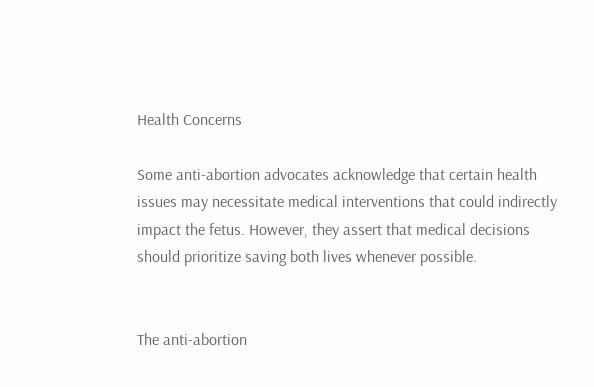Health Concerns

Some anti-abortion advocates acknowledge that certain health issues may necessitate medical interventions that could indirectly impact the fetus. However, they assert that medical decisions should prioritize saving both lives whenever possible.


The anti-abortion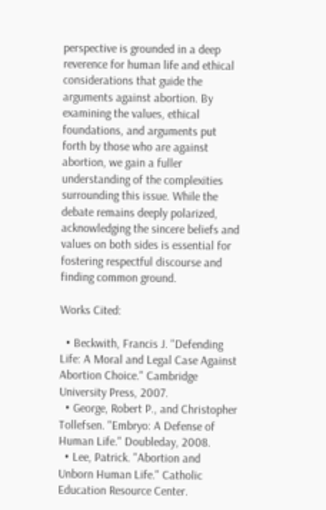perspective is grounded in a deep reverence for human life and ethical considerations that guide the arguments against abortion. By examining the values, ethical foundations, and arguments put forth by those who are against abortion, we gain a fuller understanding of the complexities surrounding this issue. While the debate remains deeply polarized, acknowledging the sincere beliefs and values on both sides is essential for fostering respectful discourse and finding common ground.

Works Cited:

  • Beckwith, Francis J. "Defending Life: A Moral and Legal Case Against Abortion Choice." Cambridge University Press, 2007.
  • George, Robert P., and Christopher Tollefsen. "Embryo: A Defense of Human Life." Doubleday, 2008.
  • Lee, Patrick. "Abortion and Unborn Human Life." Catholic Education Resource Center.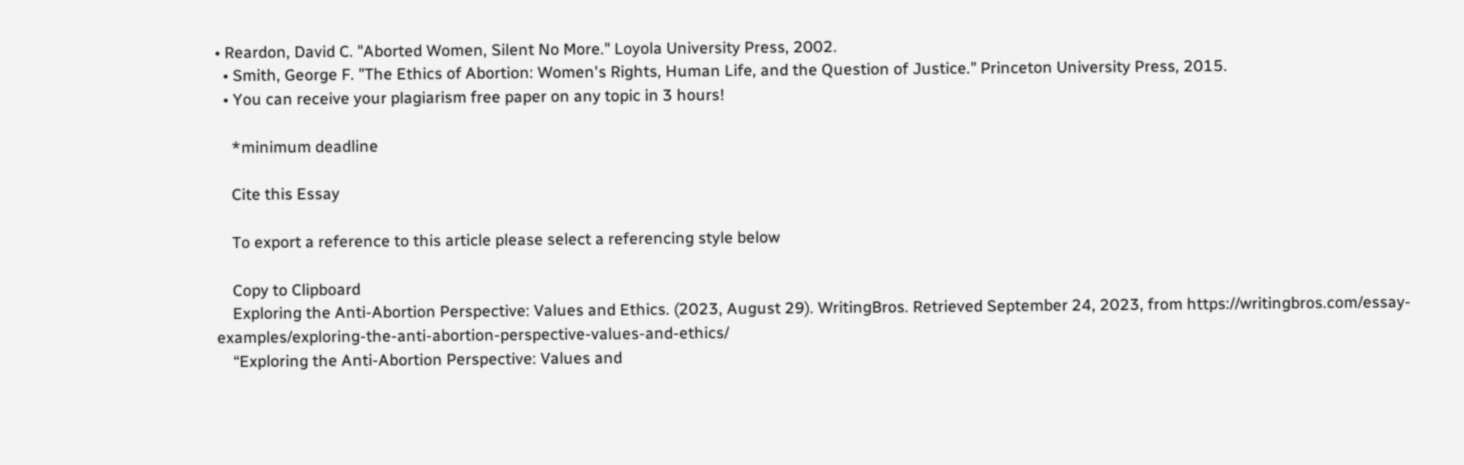• Reardon, David C. "Aborted Women, Silent No More." Loyola University Press, 2002.
  • Smith, George F. "The Ethics of Abortion: Women's Rights, Human Life, and the Question of Justice." Princeton University Press, 2015.
  • You can receive your plagiarism free paper on any topic in 3 hours!

    *minimum deadline

    Cite this Essay

    To export a reference to this article please select a referencing style below

    Copy to Clipboard
    Exploring the Anti-Abortion Perspective: Values and Ethics. (2023, August 29). WritingBros. Retrieved September 24, 2023, from https://writingbros.com/essay-examples/exploring-the-anti-abortion-perspective-values-and-ethics/
    “Exploring the Anti-Abortion Perspective: Values and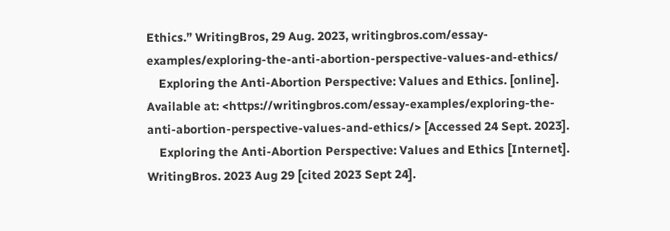Ethics.” WritingBros, 29 Aug. 2023, writingbros.com/essay-examples/exploring-the-anti-abortion-perspective-values-and-ethics/
    Exploring the Anti-Abortion Perspective: Values and Ethics. [online]. Available at: <https://writingbros.com/essay-examples/exploring-the-anti-abortion-perspective-values-and-ethics/> [Accessed 24 Sept. 2023].
    Exploring the Anti-Abortion Perspective: Values and Ethics [Internet]. WritingBros. 2023 Aug 29 [cited 2023 Sept 24].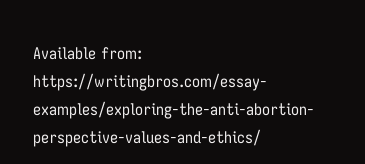Available from: https://writingbros.com/essay-examples/exploring-the-anti-abortion-perspective-values-and-ethics/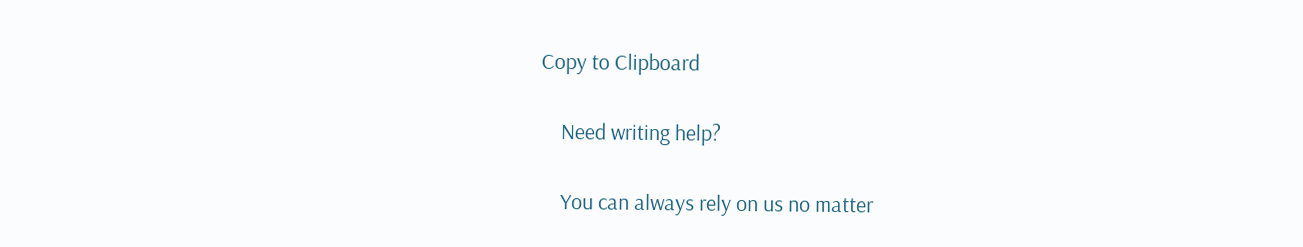Copy to Clipboard

    Need writing help?

    You can always rely on us no matter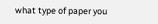what type of paper you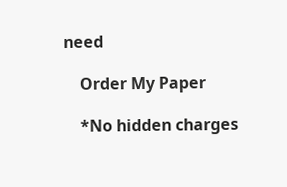need

    Order My Paper

    *No hidden charges